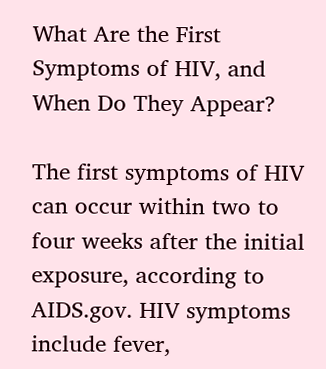What Are the First Symptoms of HIV, and When Do They Appear?

The first symptoms of HIV can occur within two to four weeks after the initial exposure, according to AIDS.gov. HIV symptoms include fever,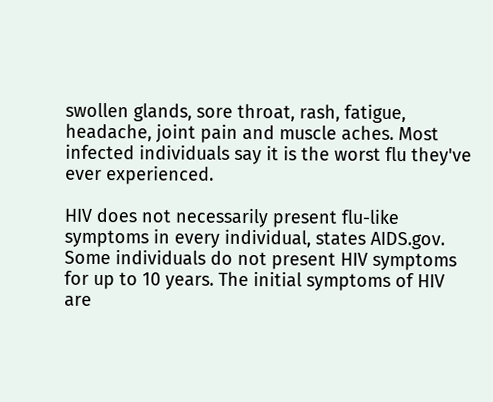swollen glands, sore throat, rash, fatigue, headache, joint pain and muscle aches. Most infected individuals say it is the worst flu they've ever experienced.

HIV does not necessarily present flu-like symptoms in every individual, states AIDS.gov. Some individuals do not present HIV symptoms for up to 10 years. The initial symptoms of HIV are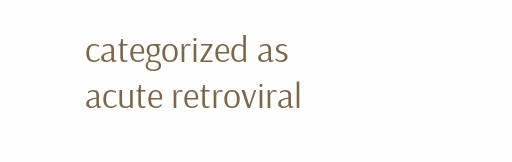categorized as acute retroviral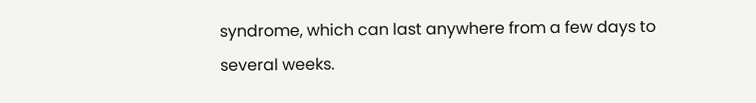syndrome, which can last anywhere from a few days to several weeks.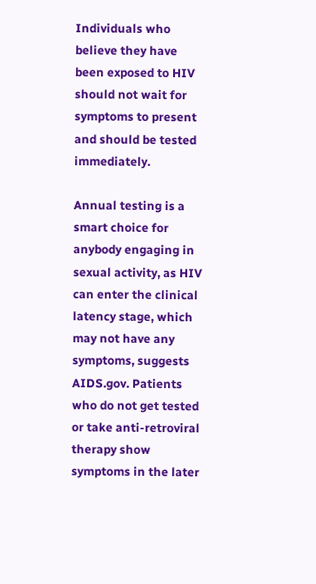Individuals who believe they have been exposed to HIV should not wait for symptoms to present and should be tested immediately.

Annual testing is a smart choice for anybody engaging in sexual activity, as HIV can enter the clinical latency stage, which may not have any symptoms, suggests AIDS.gov. Patients who do not get tested or take anti-retroviral therapy show symptoms in the later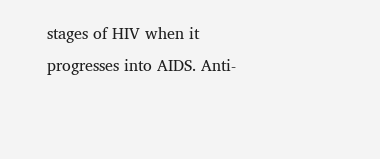stages of HIV when it progresses into AIDS. Anti-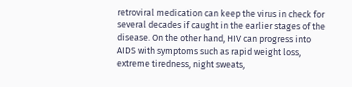retroviral medication can keep the virus in check for several decades if caught in the earlier stages of the disease. On the other hand, HIV can progress into AIDS with symptoms such as rapid weight loss, extreme tiredness, night sweats,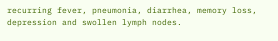recurring fever, pneumonia, diarrhea, memory loss, depression and swollen lymph nodes.